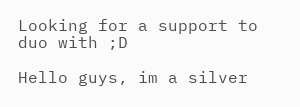Looking for a support to duo with ;D

Hello guys, im a silver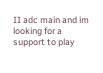II adc main and im looking for a support to play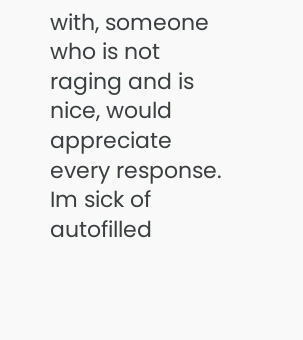with, someone who is not raging and is nice, would appreciate every response. Im sick of autofilled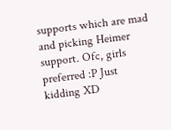supports which are mad and picking Heimer support. Ofc, girls preferred :P Just kidding XD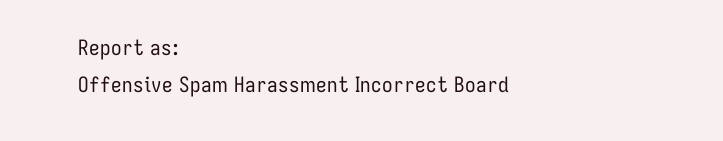Report as:
Offensive Spam Harassment Incorrect Board